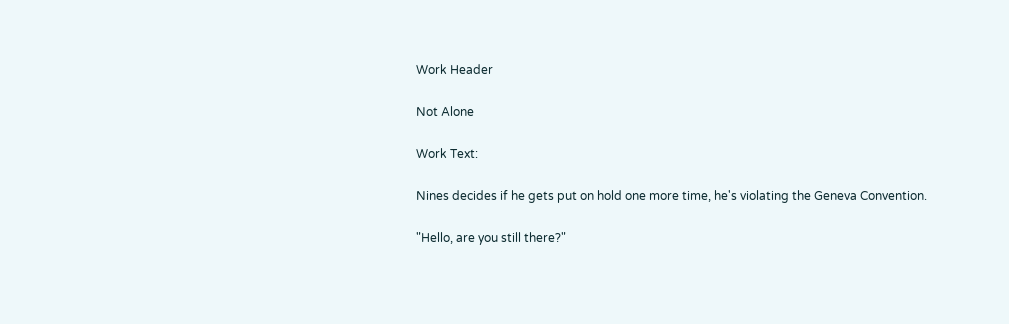Work Header

Not Alone

Work Text:

Nines decides if he gets put on hold one more time, he's violating the Geneva Convention.

"Hello, are you still there?"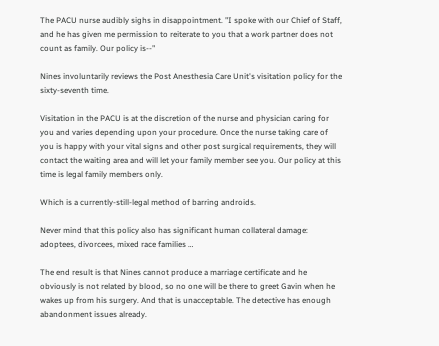The PACU nurse audibly sighs in disappointment. "I spoke with our Chief of Staff, and he has given me permission to reiterate to you that a work partner does not count as family. Our policy is--"

Nines involuntarily reviews the Post Anesthesia Care Unit's visitation policy for the sixty-seventh time.

Visitation in the PACU is at the discretion of the nurse and physician caring for you and varies depending upon your procedure. Once the nurse taking care of you is happy with your vital signs and other post surgical requirements, they will contact the waiting area and will let your family member see you. Our policy at this time is legal family members only.

Which is a currently-still-legal method of barring androids.

Never mind that this policy also has significant human collateral damage: adoptees, divorcees, mixed race families …

The end result is that Nines cannot produce a marriage certificate and he obviously is not related by blood, so no one will be there to greet Gavin when he wakes up from his surgery. And that is unacceptable. The detective has enough abandonment issues already.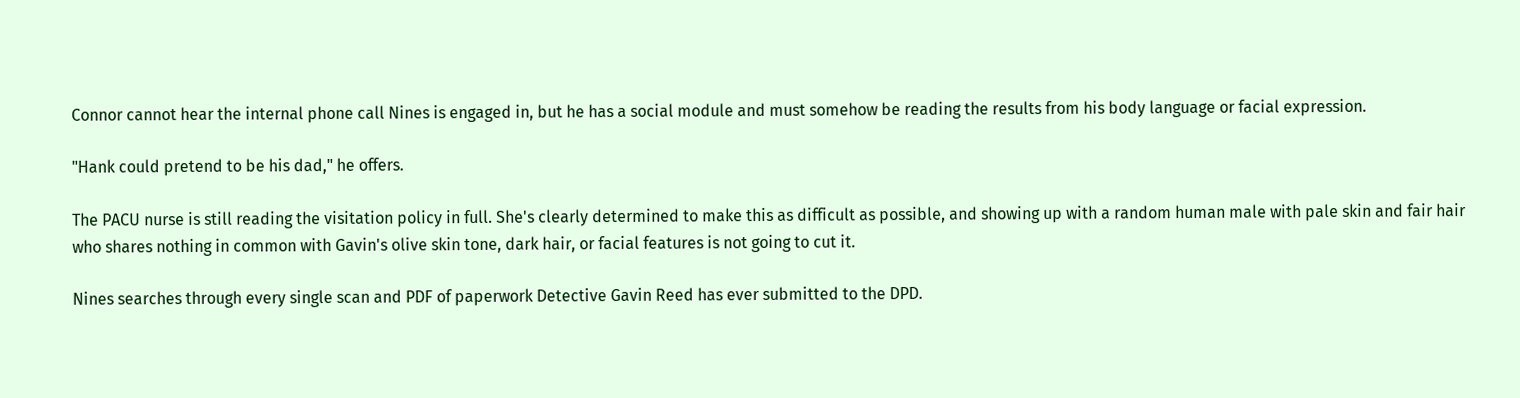Connor cannot hear the internal phone call Nines is engaged in, but he has a social module and must somehow be reading the results from his body language or facial expression.

"Hank could pretend to be his dad," he offers.

The PACU nurse is still reading the visitation policy in full. She's clearly determined to make this as difficult as possible, and showing up with a random human male with pale skin and fair hair who shares nothing in common with Gavin's olive skin tone, dark hair, or facial features is not going to cut it.

Nines searches through every single scan and PDF of paperwork Detective Gavin Reed has ever submitted to the DPD.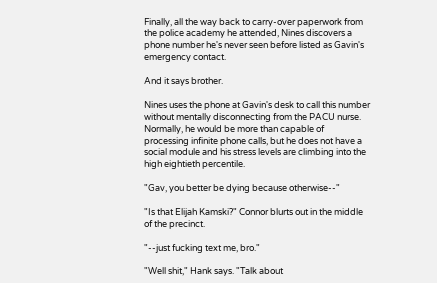Finally, all the way back to carry-over paperwork from the police academy he attended, Nines discovers a phone number he's never seen before listed as Gavin's emergency contact.

And it says brother.

Nines uses the phone at Gavin's desk to call this number without mentally disconnecting from the PACU nurse. Normally, he would be more than capable of processing infinite phone calls, but he does not have a social module and his stress levels are climbing into the high eightieth percentile.

"Gav, you better be dying because otherwise--"

"Is that Elijah Kamski?" Connor blurts out in the middle of the precinct.

"--just fucking text me, bro."

"Well shit," Hank says. "Talk about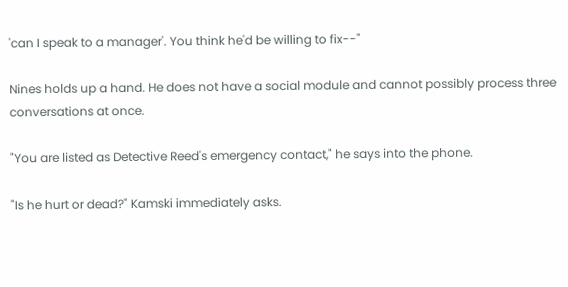'can I speak to a manager'. You think he'd be willing to fix--"

Nines holds up a hand. He does not have a social module and cannot possibly process three conversations at once.

"You are listed as Detective Reed's emergency contact," he says into the phone.

"Is he hurt or dead?" Kamski immediately asks.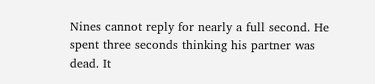Nines cannot reply for nearly a full second. He spent three seconds thinking his partner was dead. It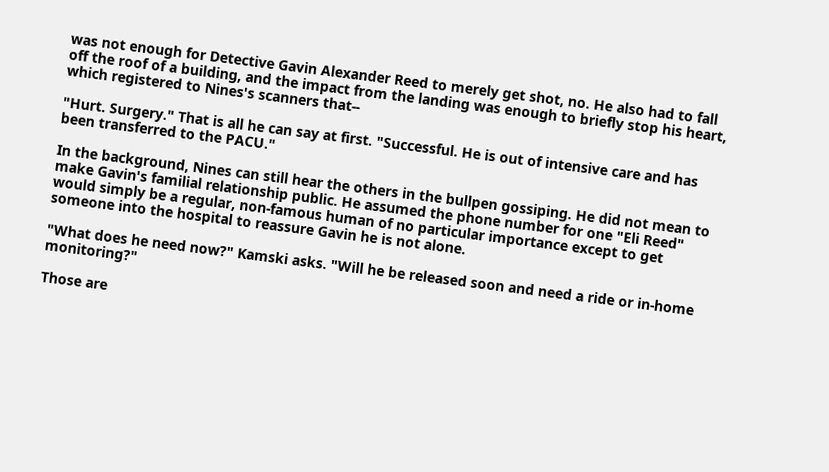was not enough for Detective Gavin Alexander Reed to merely get shot, no. He also had to fall off the roof of a building, and the impact from the landing was enough to briefly stop his heart, which registered to Nines's scanners that--

"Hurt. Surgery." That is all he can say at first. "Successful. He is out of intensive care and has been transferred to the PACU."

In the background, Nines can still hear the others in the bullpen gossiping. He did not mean to make Gavin's familial relationship public. He assumed the phone number for one "Eli Reed" would simply be a regular, non-famous human of no particular importance except to get someone into the hospital to reassure Gavin he is not alone.

"What does he need now?" Kamski asks. "Will he be released soon and need a ride or in-home monitoring?"

Those are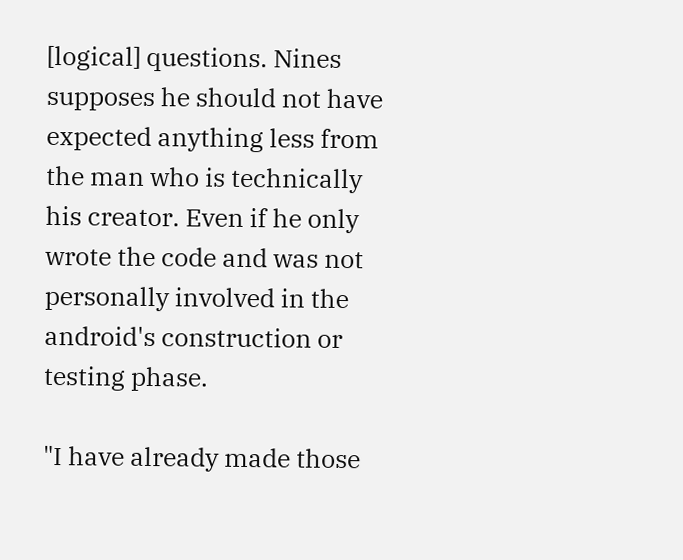[logical] questions. Nines supposes he should not have expected anything less from the man who is technically his creator. Even if he only wrote the code and was not personally involved in the android's construction or testing phase.

"I have already made those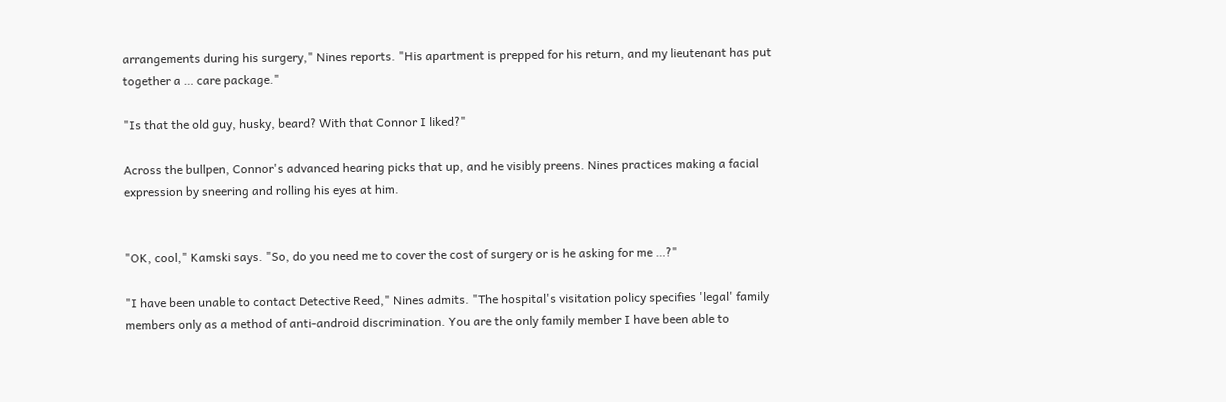arrangements during his surgery," Nines reports. "His apartment is prepped for his return, and my lieutenant has put together a … care package."

"Is that the old guy, husky, beard? With that Connor I liked?"

Across the bullpen, Connor's advanced hearing picks that up, and he visibly preens. Nines practices making a facial expression by sneering and rolling his eyes at him.


"OK, cool," Kamski says. "So, do you need me to cover the cost of surgery or is he asking for me …?"

"I have been unable to contact Detective Reed," Nines admits. "The hospital's visitation policy specifies 'legal' family members only as a method of anti-android discrimination. You are the only family member I have been able to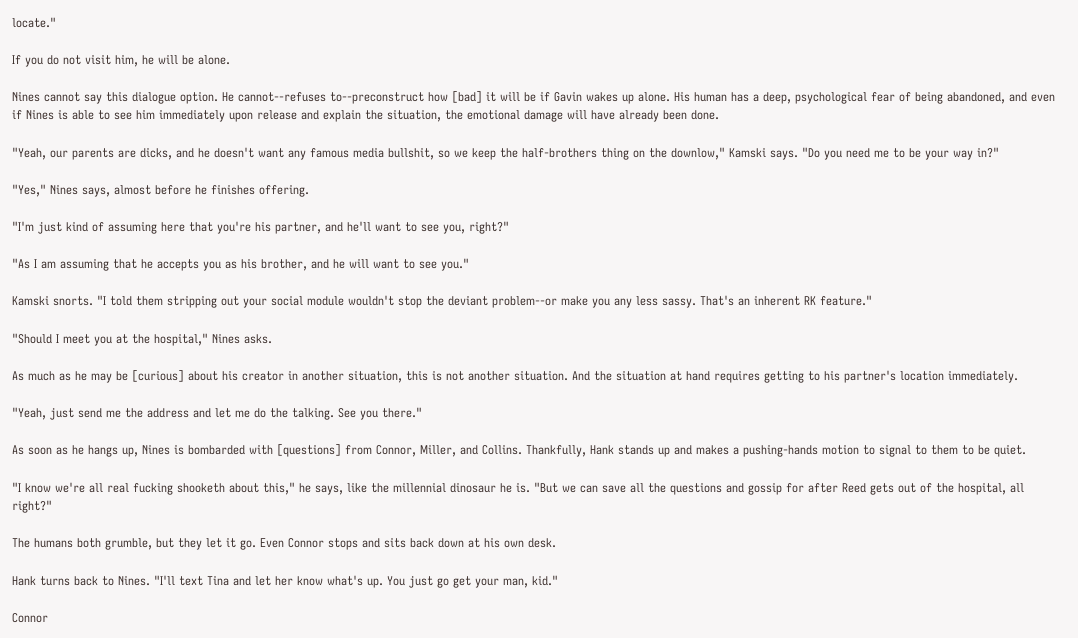locate."

If you do not visit him, he will be alone.

Nines cannot say this dialogue option. He cannot--refuses to--preconstruct how [bad] it will be if Gavin wakes up alone. His human has a deep, psychological fear of being abandoned, and even if Nines is able to see him immediately upon release and explain the situation, the emotional damage will have already been done.

"Yeah, our parents are dicks, and he doesn't want any famous media bullshit, so we keep the half-brothers thing on the downlow," Kamski says. "Do you need me to be your way in?"

"Yes," Nines says, almost before he finishes offering.

"I'm just kind of assuming here that you're his partner, and he'll want to see you, right?"

"As I am assuming that he accepts you as his brother, and he will want to see you."

Kamski snorts. "I told them stripping out your social module wouldn't stop the deviant problem--or make you any less sassy. That's an inherent RK feature."

"Should I meet you at the hospital," Nines asks.

As much as he may be [curious] about his creator in another situation, this is not another situation. And the situation at hand requires getting to his partner's location immediately.

"Yeah, just send me the address and let me do the talking. See you there."

As soon as he hangs up, Nines is bombarded with [questions] from Connor, Miller, and Collins. Thankfully, Hank stands up and makes a pushing-hands motion to signal to them to be quiet.

"I know we're all real fucking shooketh about this," he says, like the millennial dinosaur he is. "But we can save all the questions and gossip for after Reed gets out of the hospital, all right?"

The humans both grumble, but they let it go. Even Connor stops and sits back down at his own desk.

Hank turns back to Nines. "I'll text Tina and let her know what's up. You just go get your man, kid."

Connor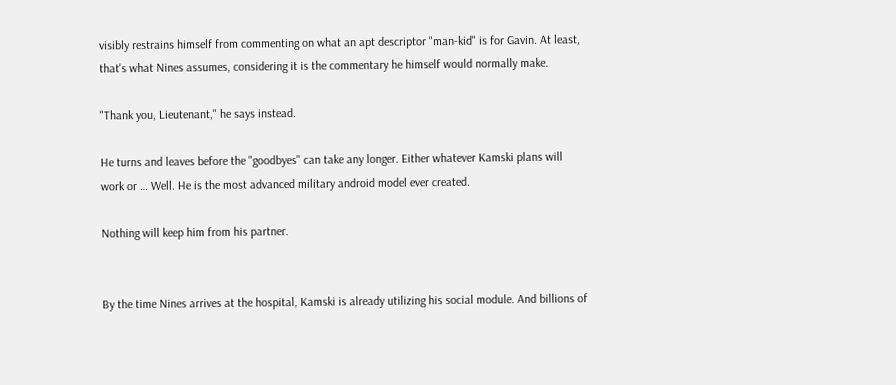visibly restrains himself from commenting on what an apt descriptor "man-kid" is for Gavin. At least, that's what Nines assumes, considering it is the commentary he himself would normally make.

"Thank you, Lieutenant," he says instead.

He turns and leaves before the "goodbyes" can take any longer. Either whatever Kamski plans will work or … Well. He is the most advanced military android model ever created.

Nothing will keep him from his partner.


By the time Nines arrives at the hospital, Kamski is already utilizing his social module. And billions of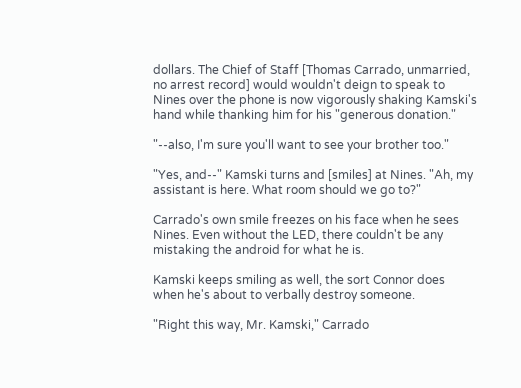dollars. The Chief of Staff [Thomas Carrado, unmarried, no arrest record] would wouldn't deign to speak to Nines over the phone is now vigorously shaking Kamski's hand while thanking him for his "generous donation."

"--also, I'm sure you'll want to see your brother too."

"Yes, and--" Kamski turns and [smiles] at Nines. "Ah, my assistant is here. What room should we go to?"

Carrado's own smile freezes on his face when he sees Nines. Even without the LED, there couldn't be any mistaking the android for what he is.

Kamski keeps smiling as well, the sort Connor does when he's about to verbally destroy someone.

"Right this way, Mr. Kamski," Carrado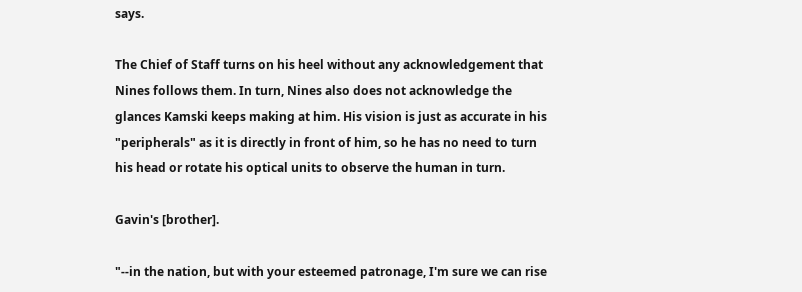says.

The Chief of Staff turns on his heel without any acknowledgement that Nines follows them. In turn, Nines also does not acknowledge the glances Kamski keeps making at him. His vision is just as accurate in his "peripherals" as it is directly in front of him, so he has no need to turn his head or rotate his optical units to observe the human in turn.

Gavin's [brother].

"--in the nation, but with your esteemed patronage, I'm sure we can rise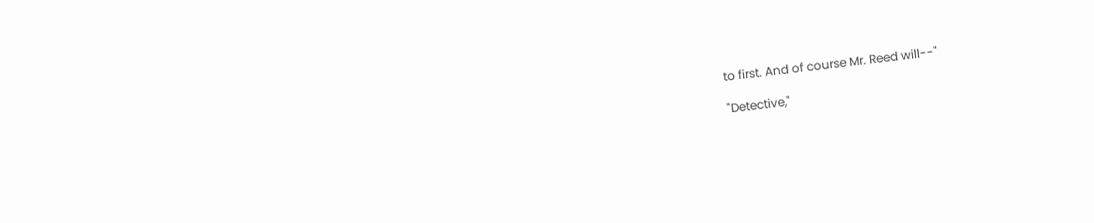to first. And of course Mr. Reed will--"

"Detective,"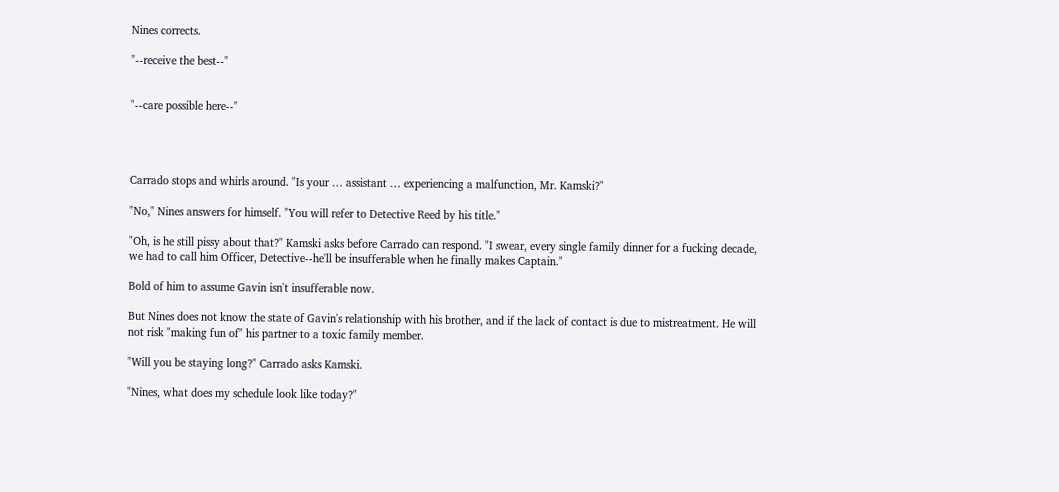Nines corrects.

"--receive the best--"


"--care possible here--"




Carrado stops and whirls around. "Is your … assistant … experiencing a malfunction, Mr. Kamski?"

"No," Nines answers for himself. "You will refer to Detective Reed by his title."

"Oh, is he still pissy about that?" Kamski asks before Carrado can respond. "I swear, every single family dinner for a fucking decade, we had to call him Officer, Detective--he'll be insufferable when he finally makes Captain."

Bold of him to assume Gavin isn't insufferable now.

But Nines does not know the state of Gavin's relationship with his brother, and if the lack of contact is due to mistreatment. He will not risk "making fun of" his partner to a toxic family member.

"Will you be staying long?" Carrado asks Kamski.

"Nines, what does my schedule look like today?"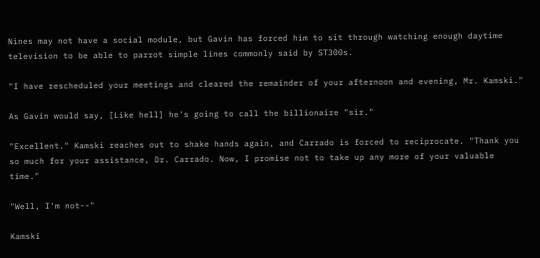Nines may not have a social module, but Gavin has forced him to sit through watching enough daytime television to be able to parrot simple lines commonly said by ST300s.

"I have rescheduled your meetings and cleared the remainder of your afternoon and evening, Mr. Kamski."

As Gavin would say, [Like hell] he's going to call the billionaire "sir."

"Excellent." Kamski reaches out to shake hands again, and Carrado is forced to reciprocate. "Thank you so much for your assistance, Dr. Carrado. Now, I promise not to take up any more of your valuable time."

"Well, I'm not--"

Kamski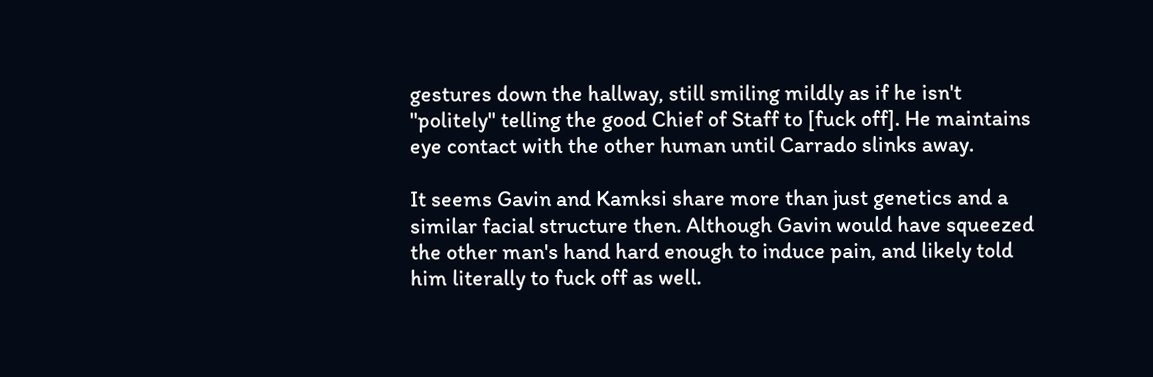gestures down the hallway, still smiling mildly as if he isn't "politely" telling the good Chief of Staff to [fuck off]. He maintains eye contact with the other human until Carrado slinks away.

It seems Gavin and Kamksi share more than just genetics and a similar facial structure then. Although Gavin would have squeezed the other man's hand hard enough to induce pain, and likely told him literally to fuck off as well.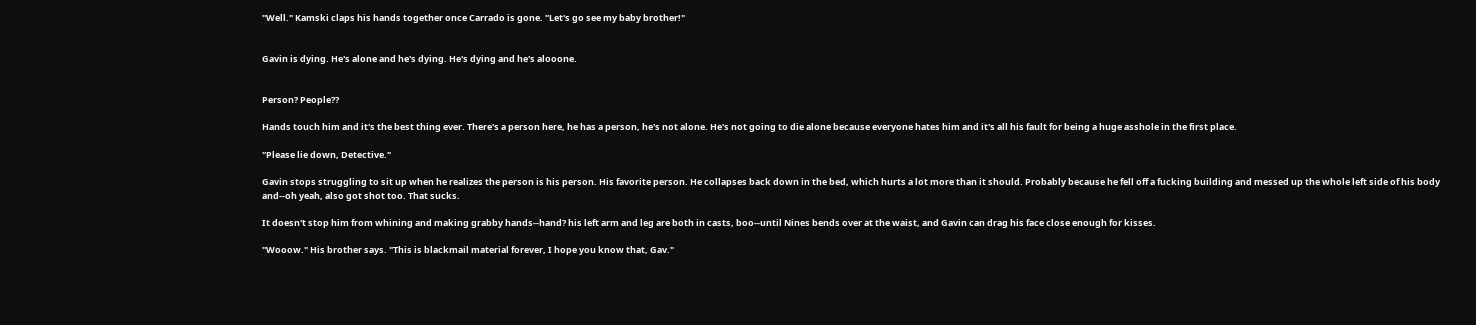"Well." Kamski claps his hands together once Carrado is gone. "Let's go see my baby brother!"


Gavin is dying. He's alone and he's dying. He's dying and he's alooone.


Person? People??

Hands touch him and it's the best thing ever. There's a person here, he has a person, he's not alone. He's not going to die alone because everyone hates him and it's all his fault for being a huge asshole in the first place.

"Please lie down, Detective."

Gavin stops struggling to sit up when he realizes the person is his person. His favorite person. He collapses back down in the bed, which hurts a lot more than it should. Probably because he fell off a fucking building and messed up the whole left side of his body and--oh yeah, also got shot too. That sucks.

It doesn't stop him from whining and making grabby hands--hand? his left arm and leg are both in casts, boo--until Nines bends over at the waist, and Gavin can drag his face close enough for kisses.

"Wooow." His brother says. "This is blackmail material forever, I hope you know that, Gav."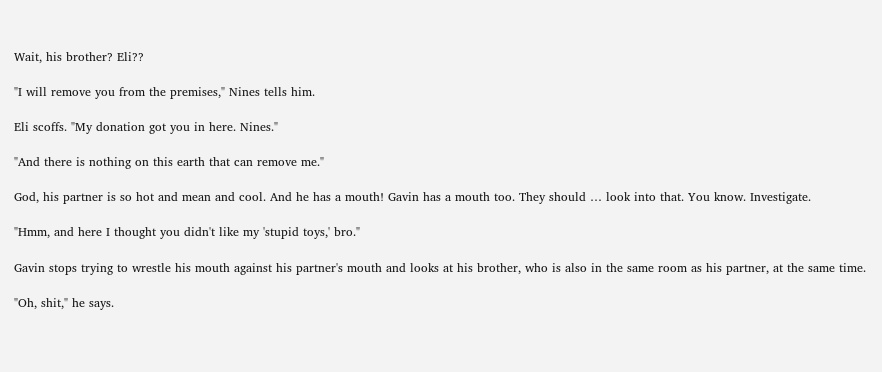Wait, his brother? Eli??

"I will remove you from the premises," Nines tells him.

Eli scoffs. "My donation got you in here. Nines."

"And there is nothing on this earth that can remove me."

God, his partner is so hot and mean and cool. And he has a mouth! Gavin has a mouth too. They should … look into that. You know. Investigate.

"Hmm, and here I thought you didn't like my 'stupid toys,' bro."

Gavin stops trying to wrestle his mouth against his partner's mouth and looks at his brother, who is also in the same room as his partner, at the same time.

"Oh, shit," he says.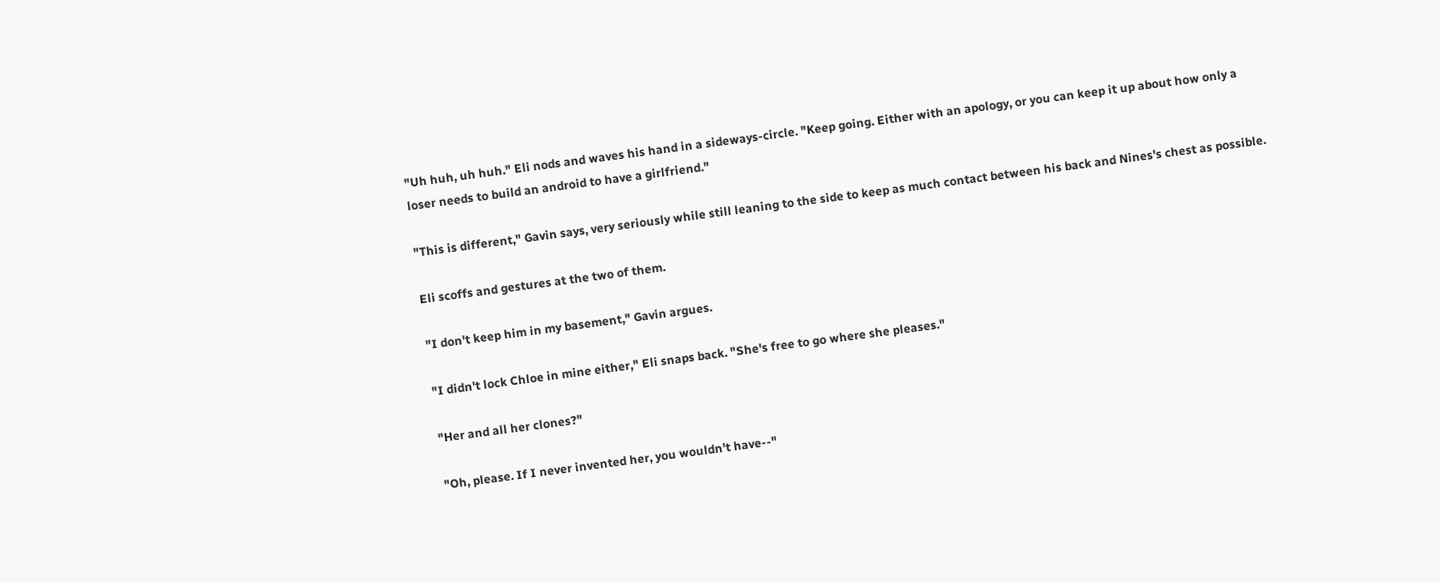"Uh huh, uh huh." Eli nods and waves his hand in a sideways-circle. "Keep going. Either with an apology, or you can keep it up about how only a loser needs to build an android to have a girlfriend."

"This is different," Gavin says, very seriously while still leaning to the side to keep as much contact between his back and Nines's chest as possible.

Eli scoffs and gestures at the two of them.

"I don't keep him in my basement," Gavin argues.

"I didn't lock Chloe in mine either," Eli snaps back. "She's free to go where she pleases."

"Her and all her clones?"

"Oh, please. If I never invented her, you wouldn't have--"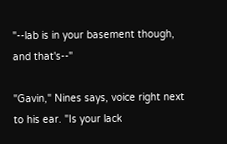"--lab is in your basement though, and that's--"

"Gavin," Nines says, voice right next to his ear. "Is your lack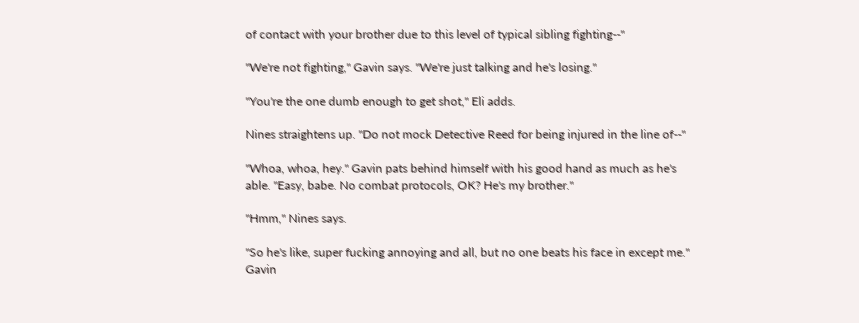of contact with your brother due to this level of typical sibling fighting--"

"We're not fighting," Gavin says. "We're just talking and he's losing."

"You're the one dumb enough to get shot," Eli adds.

Nines straightens up. "Do not mock Detective Reed for being injured in the line of--"

"Whoa, whoa, hey." Gavin pats behind himself with his good hand as much as he's able. "Easy, babe. No combat protocols, OK? He's my brother."

"Hmm," Nines says.

"So he's like, super fucking annoying and all, but no one beats his face in except me." Gavin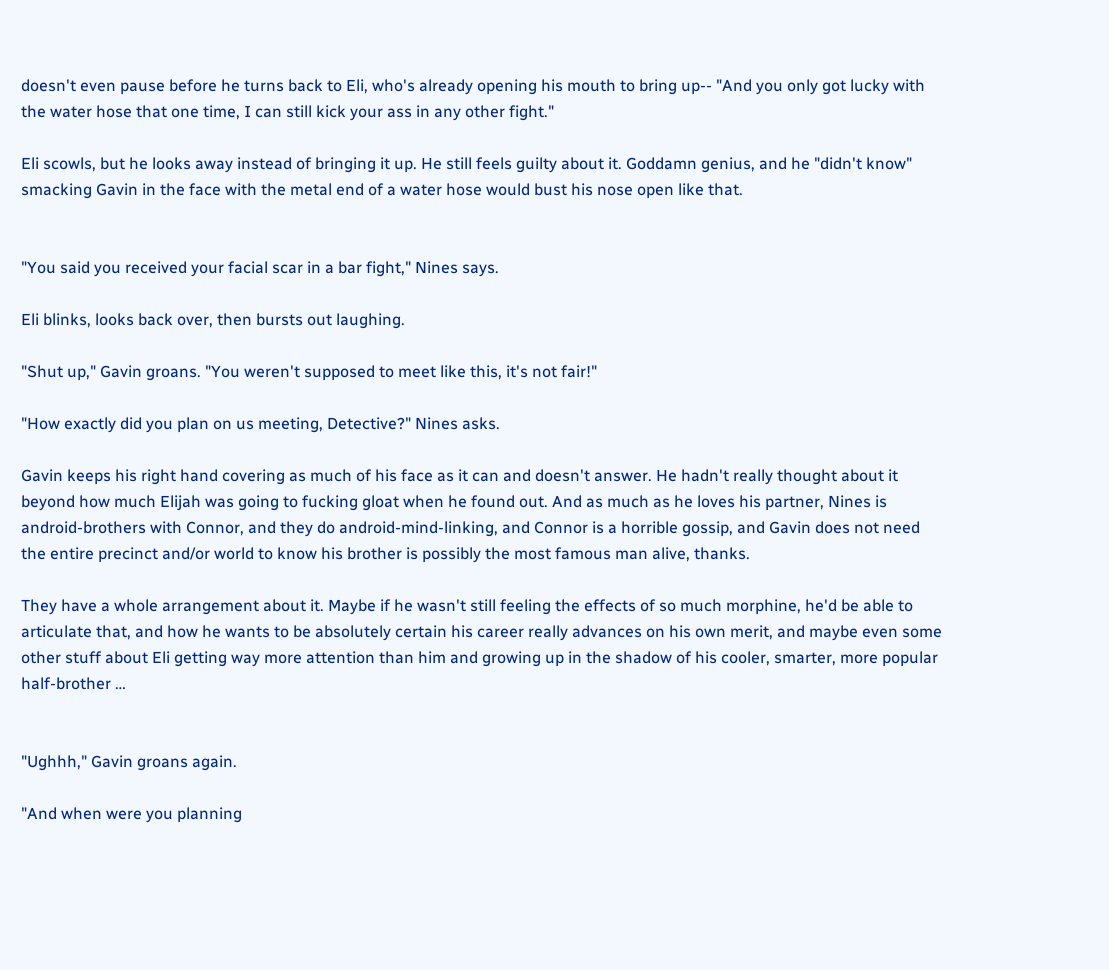doesn't even pause before he turns back to Eli, who's already opening his mouth to bring up-- "And you only got lucky with the water hose that one time, I can still kick your ass in any other fight."

Eli scowls, but he looks away instead of bringing it up. He still feels guilty about it. Goddamn genius, and he "didn't know" smacking Gavin in the face with the metal end of a water hose would bust his nose open like that.


"You said you received your facial scar in a bar fight," Nines says.

Eli blinks, looks back over, then bursts out laughing.

"Shut up," Gavin groans. "You weren't supposed to meet like this, it's not fair!"

"How exactly did you plan on us meeting, Detective?" Nines asks.

Gavin keeps his right hand covering as much of his face as it can and doesn't answer. He hadn't really thought about it beyond how much Elijah was going to fucking gloat when he found out. And as much as he loves his partner, Nines is android-brothers with Connor, and they do android-mind-linking, and Connor is a horrible gossip, and Gavin does not need the entire precinct and/or world to know his brother is possibly the most famous man alive, thanks.

They have a whole arrangement about it. Maybe if he wasn't still feeling the effects of so much morphine, he'd be able to articulate that, and how he wants to be absolutely certain his career really advances on his own merit, and maybe even some other stuff about Eli getting way more attention than him and growing up in the shadow of his cooler, smarter, more popular half-brother …


"Ughhh," Gavin groans again.

"And when were you planning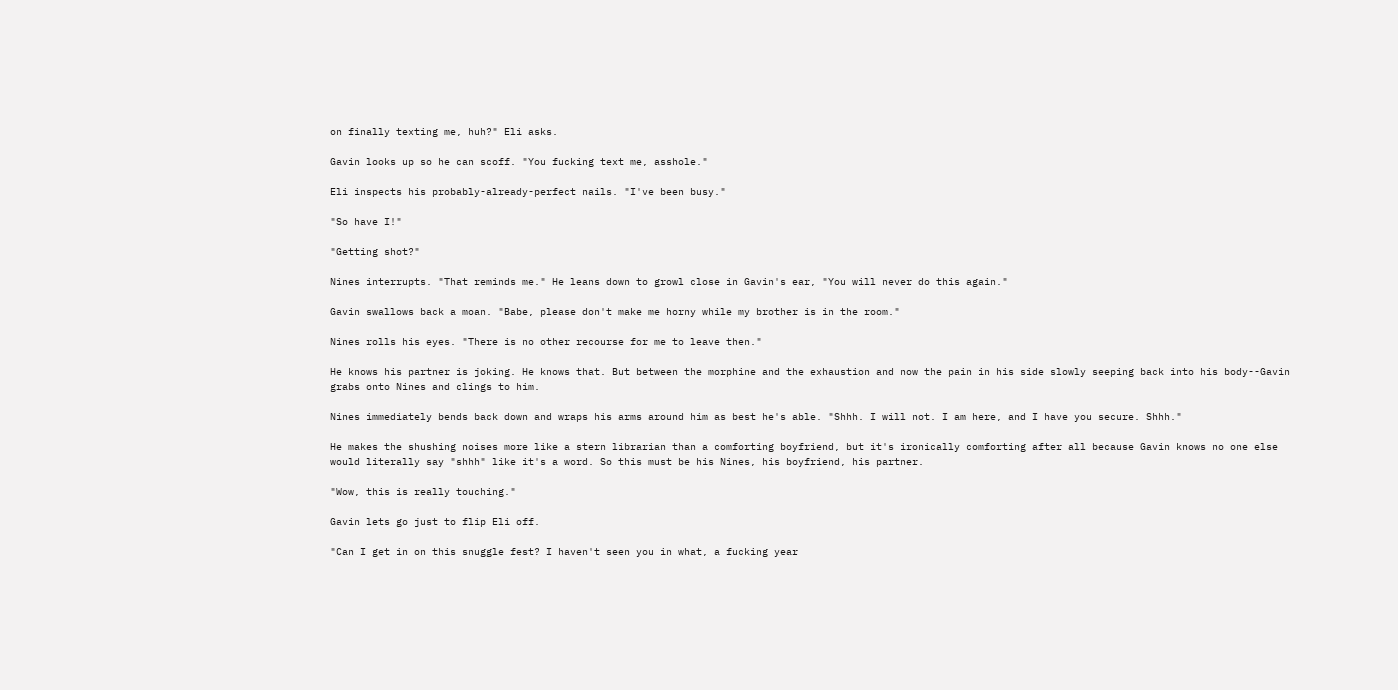on finally texting me, huh?" Eli asks.

Gavin looks up so he can scoff. "You fucking text me, asshole."

Eli inspects his probably-already-perfect nails. "I've been busy."

"So have I!"

"Getting shot?"

Nines interrupts. "That reminds me." He leans down to growl close in Gavin's ear, "You will never do this again."

Gavin swallows back a moan. "Babe, please don't make me horny while my brother is in the room."

Nines rolls his eyes. "There is no other recourse for me to leave then."

He knows his partner is joking. He knows that. But between the morphine and the exhaustion and now the pain in his side slowly seeping back into his body--Gavin grabs onto Nines and clings to him.

Nines immediately bends back down and wraps his arms around him as best he's able. "Shhh. I will not. I am here, and I have you secure. Shhh."

He makes the shushing noises more like a stern librarian than a comforting boyfriend, but it's ironically comforting after all because Gavin knows no one else would literally say "shhh" like it's a word. So this must be his Nines, his boyfriend, his partner.

"Wow, this is really touching."

Gavin lets go just to flip Eli off.

"Can I get in on this snuggle fest? I haven't seen you in what, a fucking year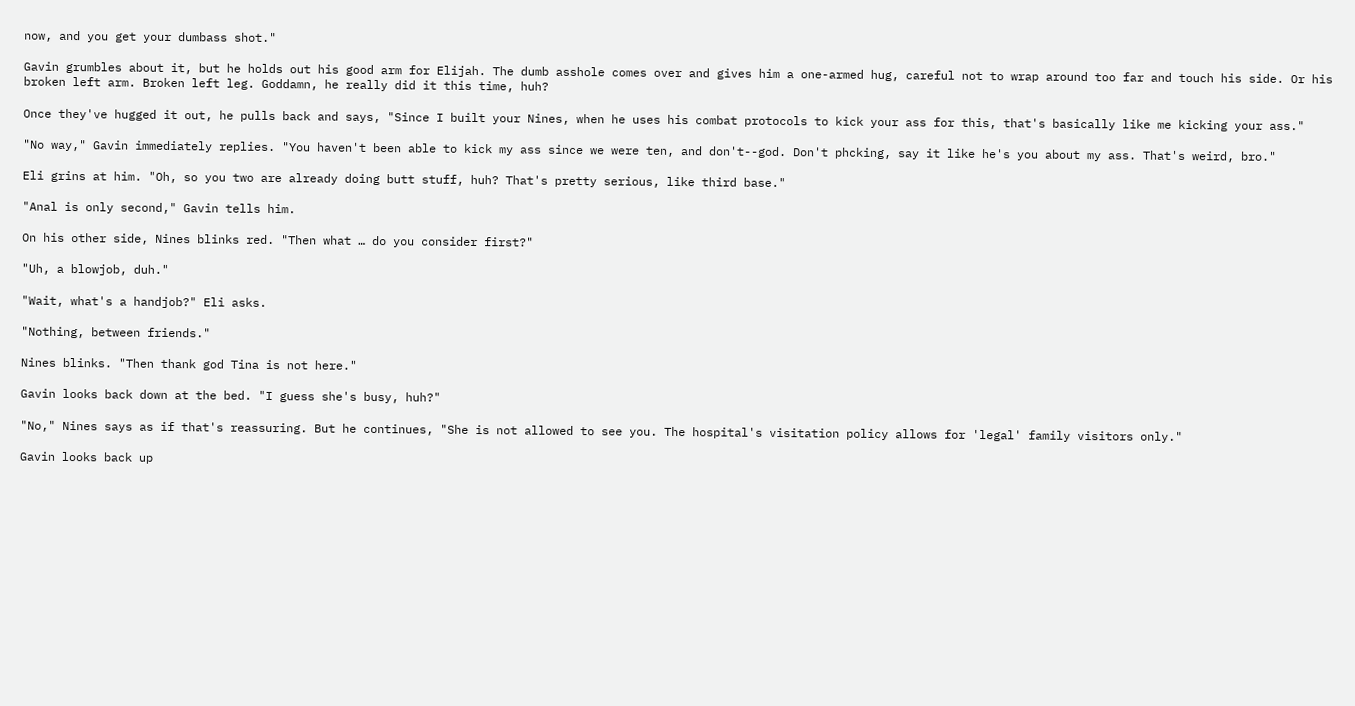now, and you get your dumbass shot."

Gavin grumbles about it, but he holds out his good arm for Elijah. The dumb asshole comes over and gives him a one-armed hug, careful not to wrap around too far and touch his side. Or his broken left arm. Broken left leg. Goddamn, he really did it this time, huh?

Once they've hugged it out, he pulls back and says, "Since I built your Nines, when he uses his combat protocols to kick your ass for this, that's basically like me kicking your ass."

"No way," Gavin immediately replies. "You haven't been able to kick my ass since we were ten, and don't--god. Don't phcking, say it like he's you about my ass. That's weird, bro."

Eli grins at him. "Oh, so you two are already doing butt stuff, huh? That's pretty serious, like third base."

"Anal is only second," Gavin tells him.

On his other side, Nines blinks red. "Then what … do you consider first?"

"Uh, a blowjob, duh."

"Wait, what's a handjob?" Eli asks.

"Nothing, between friends."

Nines blinks. "Then thank god Tina is not here."

Gavin looks back down at the bed. "I guess she's busy, huh?"

"No," Nines says as if that's reassuring. But he continues, "She is not allowed to see you. The hospital's visitation policy allows for 'legal' family visitors only."

Gavin looks back up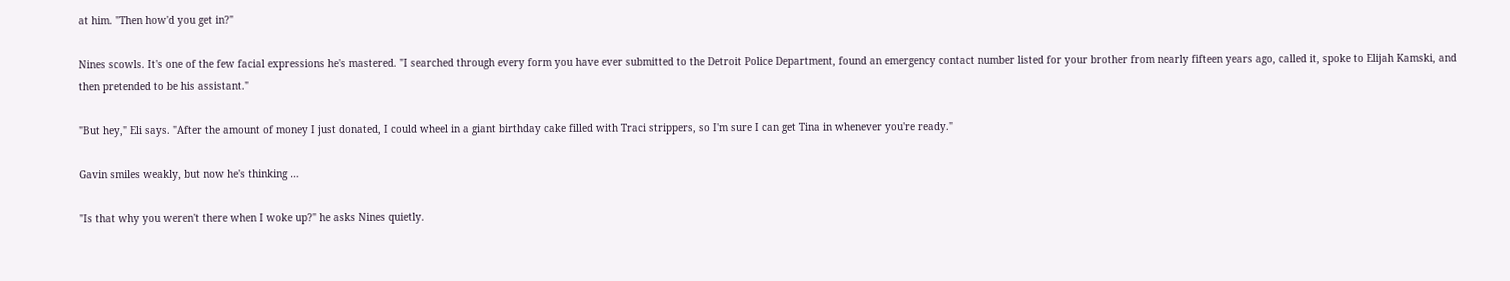at him. "Then how'd you get in?"

Nines scowls. It's one of the few facial expressions he's mastered. "I searched through every form you have ever submitted to the Detroit Police Department, found an emergency contact number listed for your brother from nearly fifteen years ago, called it, spoke to Elijah Kamski, and then pretended to be his assistant."

"But hey," Eli says. "After the amount of money I just donated, I could wheel in a giant birthday cake filled with Traci strippers, so I'm sure I can get Tina in whenever you're ready."

Gavin smiles weakly, but now he's thinking …

"Is that why you weren't there when I woke up?" he asks Nines quietly.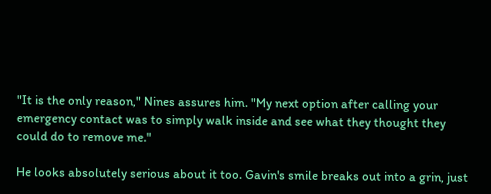"It is the only reason," Nines assures him. "My next option after calling your emergency contact was to simply walk inside and see what they thought they could do to remove me."

He looks absolutely serious about it too. Gavin's smile breaks out into a grin, just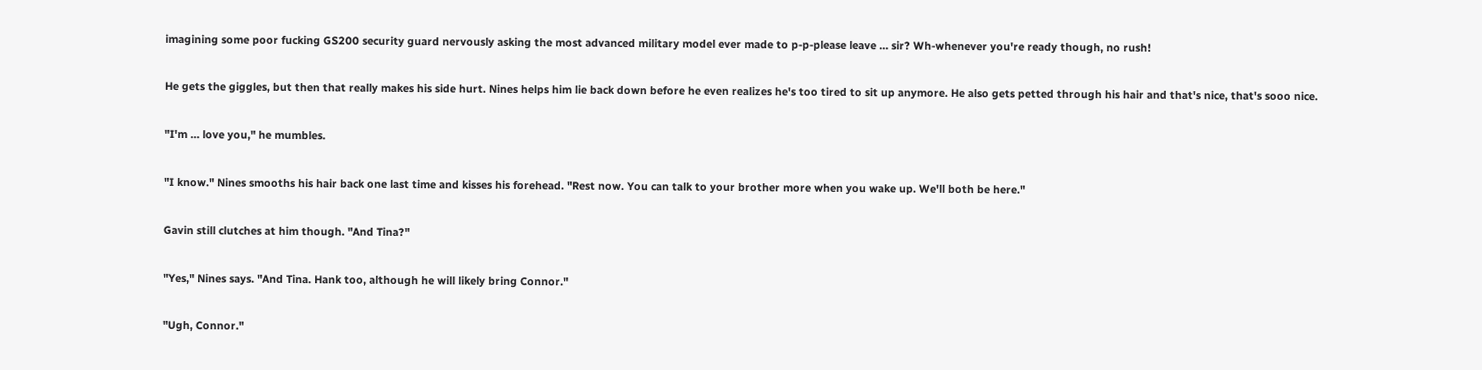imagining some poor fucking GS200 security guard nervously asking the most advanced military model ever made to p-p-please leave … sir? Wh-whenever you're ready though, no rush!

He gets the giggles, but then that really makes his side hurt. Nines helps him lie back down before he even realizes he's too tired to sit up anymore. He also gets petted through his hair and that's nice, that's sooo nice.

"I'm … love you," he mumbles.

"I know." Nines smooths his hair back one last time and kisses his forehead. "Rest now. You can talk to your brother more when you wake up. We'll both be here."

Gavin still clutches at him though. "And Tina?"

"Yes," Nines says. "And Tina. Hank too, although he will likely bring Connor."

"Ugh, Connor."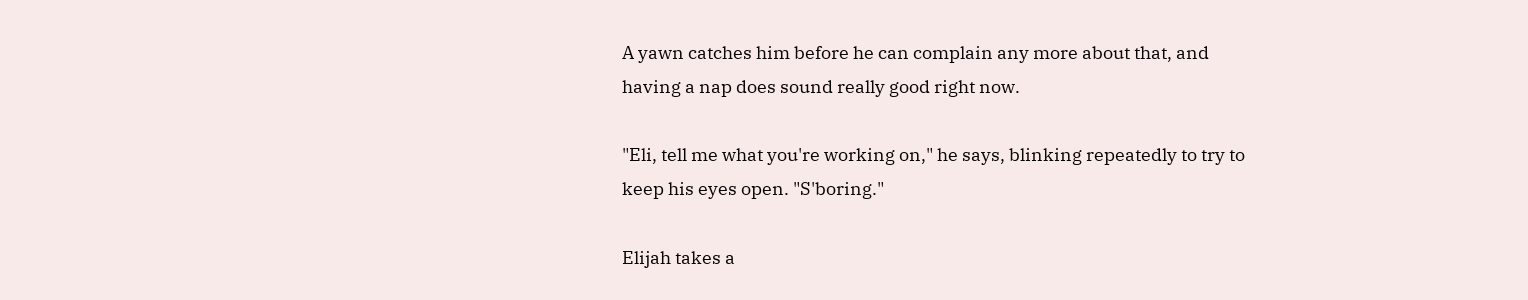A yawn catches him before he can complain any more about that, and having a nap does sound really good right now.

"Eli, tell me what you're working on," he says, blinking repeatedly to try to keep his eyes open. "S'boring."

Elijah takes a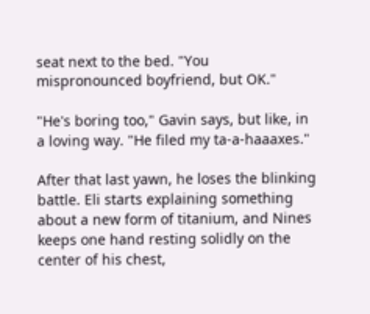seat next to the bed. "You mispronounced boyfriend, but OK."

"He's boring too," Gavin says, but like, in a loving way. "He filed my ta-a-haaaxes."

After that last yawn, he loses the blinking battle. Eli starts explaining something about a new form of titanium, and Nines keeps one hand resting solidly on the center of his chest,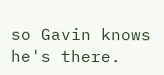so Gavin knows he's there.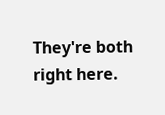They're both right here.